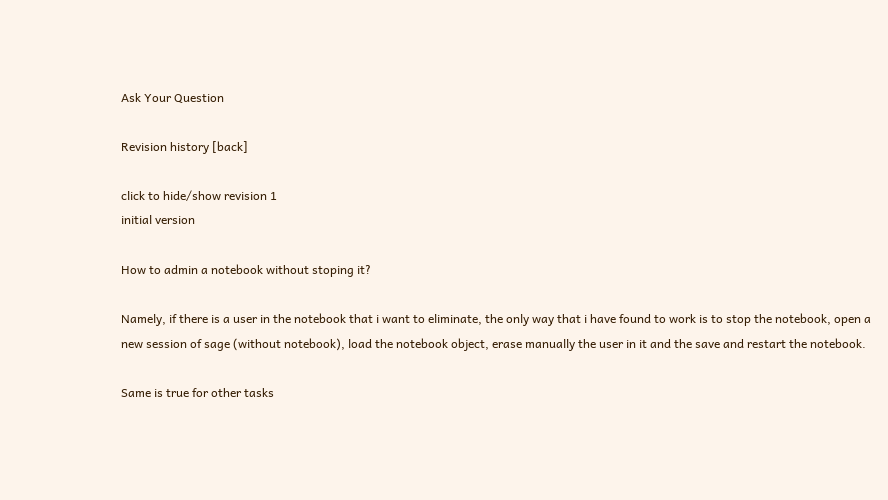Ask Your Question

Revision history [back]

click to hide/show revision 1
initial version

How to admin a notebook without stoping it?

Namely, if there is a user in the notebook that i want to eliminate, the only way that i have found to work is to stop the notebook, open a new session of sage (without notebook), load the notebook object, erase manually the user in it and the save and restart the notebook.

Same is true for other tasks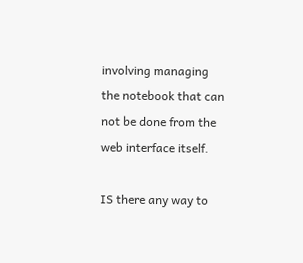involving managing the notebook that can not be done from the web interface itself.

IS there any way to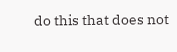do this that does not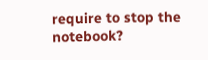require to stop the notebook?